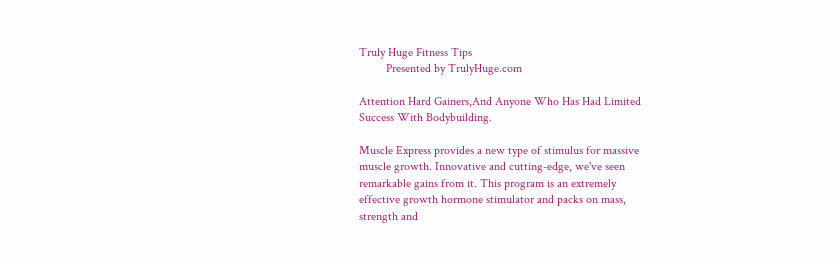Truly Huge Fitness Tips
         Presented by TrulyHuge.com

Attention Hard Gainers,And Anyone Who Has Had Limited
Success With Bodybuilding.

Muscle Express provides a new type of stimulus for massive
muscle growth. Innovative and cutting-edge, we've seen
remarkable gains from it. This program is an extremely
effective growth hormone stimulator and packs on mass,
strength and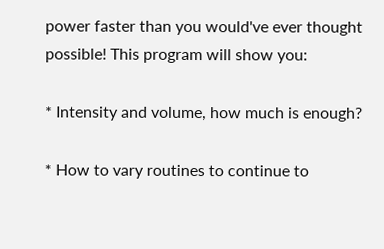power faster than you would've ever thought
possible! This program will show you:

* Intensity and volume, how much is enough?

* How to vary routines to continue to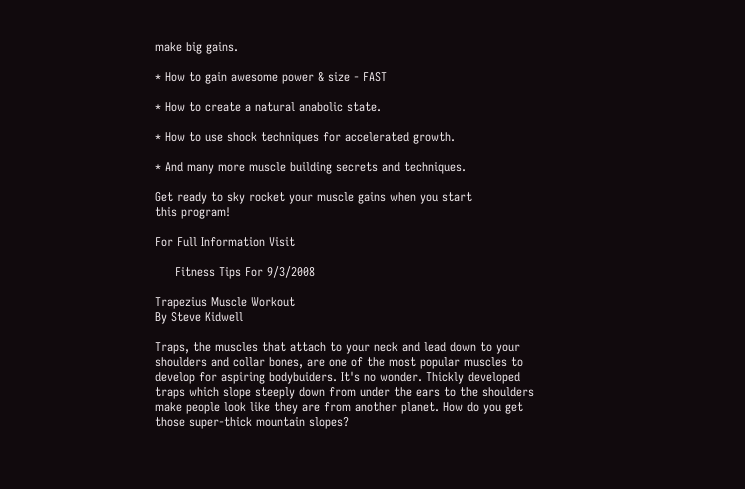make big gains.

* How to gain awesome power & size - FAST

* How to create a natural anabolic state.

* How to use shock techniques for accelerated growth.

* And many more muscle building secrets and techniques.

Get ready to sky rocket your muscle gains when you start
this program!

For Full Information Visit

     Fitness Tips For 9/3/2008

Trapezius Muscle Workout
By Steve Kidwell

Traps, the muscles that attach to your neck and lead down to your
shoulders and collar bones, are one of the most popular muscles to
develop for aspiring bodybuiders. It's no wonder. Thickly developed
traps which slope steeply down from under the ears to the shoulders
make people look like they are from another planet. How do you get
those super-thick mountain slopes?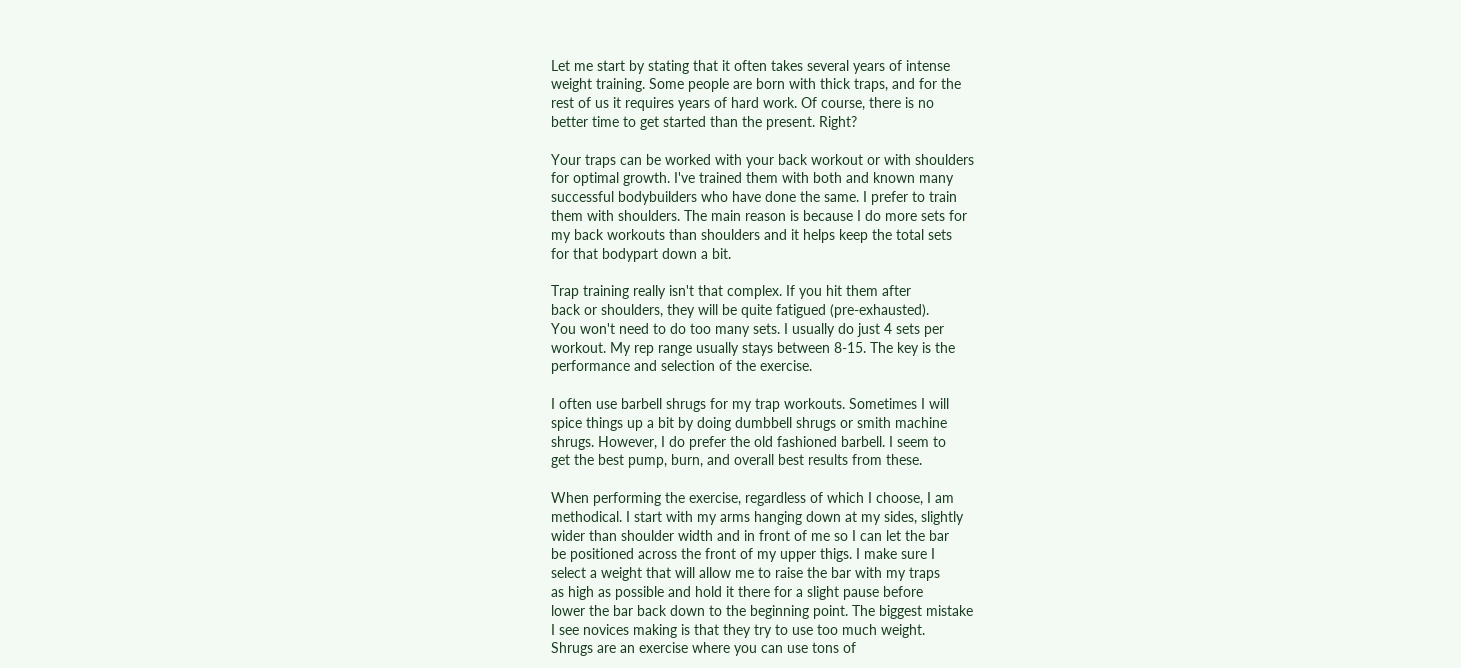Let me start by stating that it often takes several years of intense
weight training. Some people are born with thick traps, and for the
rest of us it requires years of hard work. Of course, there is no
better time to get started than the present. Right?

Your traps can be worked with your back workout or with shoulders
for optimal growth. I've trained them with both and known many
successful bodybuilders who have done the same. I prefer to train
them with shoulders. The main reason is because I do more sets for
my back workouts than shoulders and it helps keep the total sets
for that bodypart down a bit.

Trap training really isn't that complex. If you hit them after
back or shoulders, they will be quite fatigued (pre-exhausted).
You won't need to do too many sets. I usually do just 4 sets per
workout. My rep range usually stays between 8-15. The key is the
performance and selection of the exercise.

I often use barbell shrugs for my trap workouts. Sometimes I will
spice things up a bit by doing dumbbell shrugs or smith machine
shrugs. However, I do prefer the old fashioned barbell. I seem to
get the best pump, burn, and overall best results from these.

When performing the exercise, regardless of which I choose, I am
methodical. I start with my arms hanging down at my sides, slightly
wider than shoulder width and in front of me so I can let the bar
be positioned across the front of my upper thigs. I make sure I
select a weight that will allow me to raise the bar with my traps
as high as possible and hold it there for a slight pause before
lower the bar back down to the beginning point. The biggest mistake
I see novices making is that they try to use too much weight.
Shrugs are an exercise where you can use tons of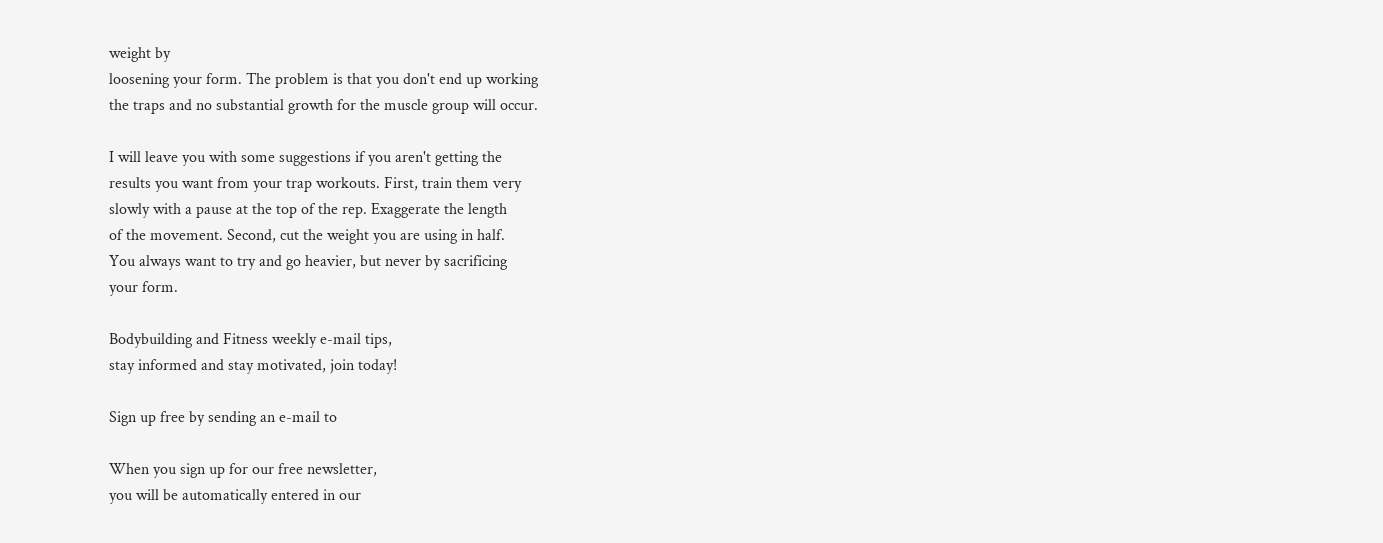weight by
loosening your form. The problem is that you don't end up working
the traps and no substantial growth for the muscle group will occur.

I will leave you with some suggestions if you aren't getting the
results you want from your trap workouts. First, train them very
slowly with a pause at the top of the rep. Exaggerate the length
of the movement. Second, cut the weight you are using in half.
You always want to try and go heavier, but never by sacrificing
your form.

Bodybuilding and Fitness weekly e-mail tips,
stay informed and stay motivated, join today!

Sign up free by sending an e-mail to

When you sign up for our free newsletter,
you will be automatically entered in our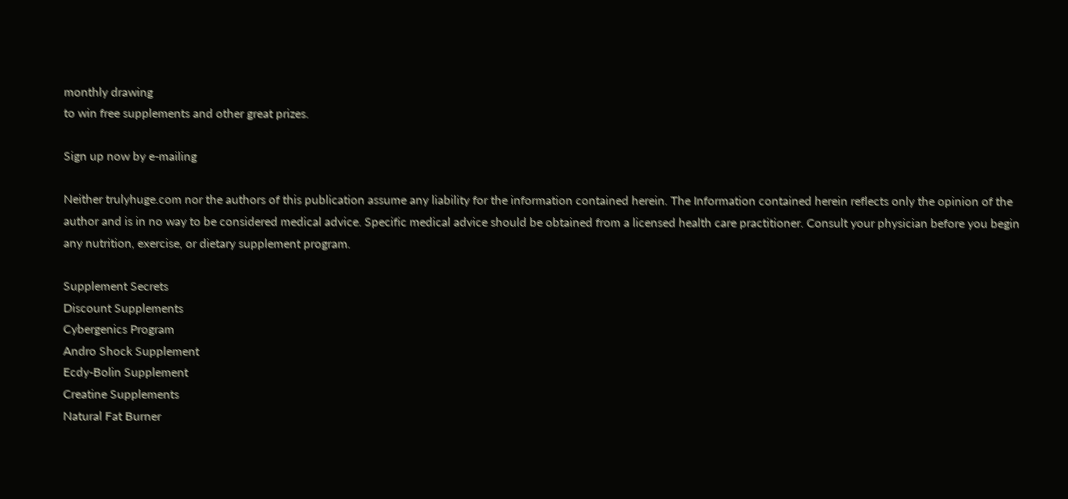monthly drawing
to win free supplements and other great prizes.

Sign up now by e-mailing

Neither trulyhuge.com nor the authors of this publication assume any liability for the information contained herein. The Information contained herein reflects only the opinion of the author and is in no way to be considered medical advice. Specific medical advice should be obtained from a licensed health care practitioner. Consult your physician before you begin any nutrition, exercise, or dietary supplement program.

Supplement Secrets
Discount Supplements
Cybergenics Program
Andro Shock Supplement
Ecdy-Bolin Supplement
Creatine Supplements
Natural Fat Burner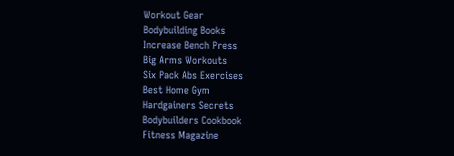Workout Gear
Bodybuilding Books
Increase Bench Press
Big Arms Workouts
Six Pack Abs Exercises
Best Home Gym
Hardgainers Secrets
Bodybuilders Cookbook
Fitness Magazine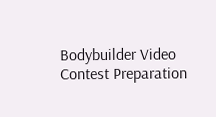Bodybuilder Video
Contest Preparation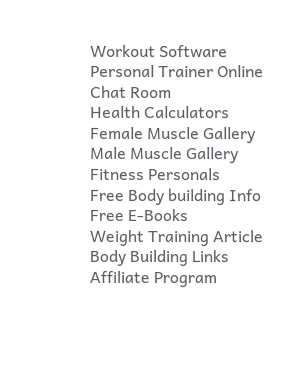Workout Software
Personal Trainer Online
Chat Room
Health Calculators
Female Muscle Gallery
Male Muscle Gallery
Fitness Personals
Free Body building Info
Free E-Books
Weight Training Article
Body Building Links
Affiliate Program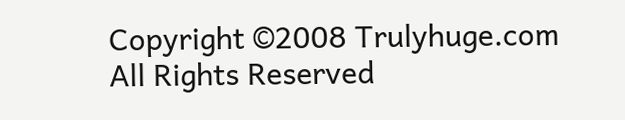Copyright ©2008 Trulyhuge.com
All Rights Reserved